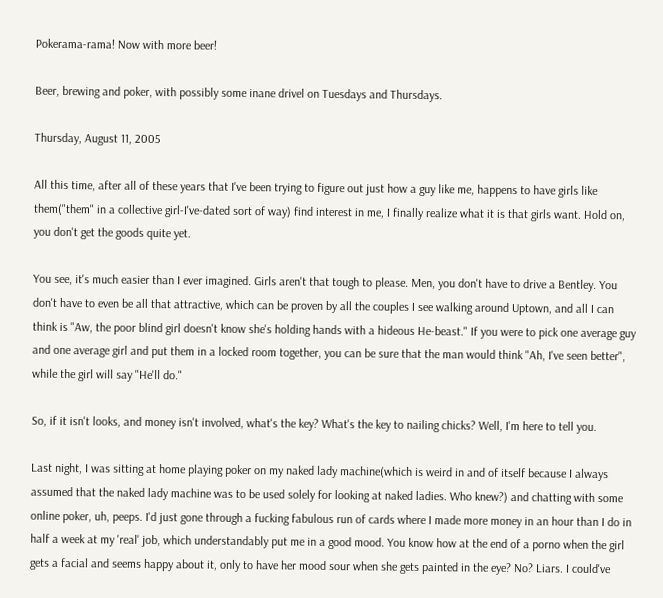Pokerama-rama! Now with more beer!

Beer, brewing and poker, with possibly some inane drivel on Tuesdays and Thursdays.

Thursday, August 11, 2005

All this time, after all of these years that I've been trying to figure out just how a guy like me, happens to have girls like them("them" in a collective girl-I've-dated sort of way) find interest in me, I finally realize what it is that girls want. Hold on, you don't get the goods quite yet.

You see, it's much easier than I ever imagined. Girls aren't that tough to please. Men, you don't have to drive a Bentley. You don't have to even be all that attractive, which can be proven by all the couples I see walking around Uptown, and all I can think is "Aw, the poor blind girl doesn't know she's holding hands with a hideous He-beast." If you were to pick one average guy and one average girl and put them in a locked room together, you can be sure that the man would think "Ah, I've seen better", while the girl will say "He'll do."

So, if it isn't looks, and money isn't involved, what's the key? What's the key to nailing chicks? Well, I'm here to tell you.

Last night, I was sitting at home playing poker on my naked lady machine(which is weird in and of itself because I always assumed that the naked lady machine was to be used solely for looking at naked ladies. Who knew?) and chatting with some online poker, uh, peeps. I'd just gone through a fucking fabulous run of cards where I made more money in an hour than I do in half a week at my 'real' job, which understandably put me in a good mood. You know how at the end of a porno when the girl gets a facial and seems happy about it, only to have her mood sour when she gets painted in the eye? No? Liars. I could've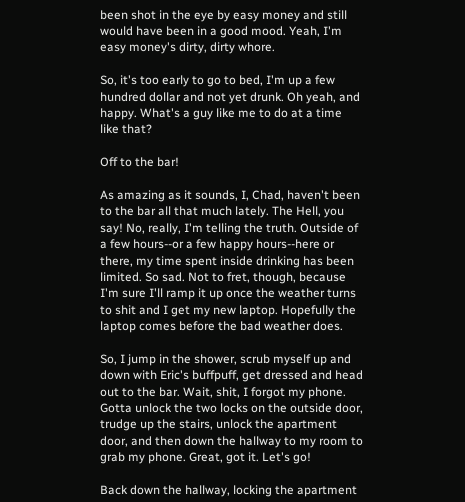been shot in the eye by easy money and still would have been in a good mood. Yeah, I'm easy money's dirty, dirty whore.

So, it's too early to go to bed, I'm up a few hundred dollar and not yet drunk. Oh yeah, and happy. What's a guy like me to do at a time like that?

Off to the bar!

As amazing as it sounds, I, Chad, haven't been to the bar all that much lately. The Hell, you say! No, really, I'm telling the truth. Outside of a few hours--or a few happy hours--here or there, my time spent inside drinking has been limited. So sad. Not to fret, though, because I'm sure I'll ramp it up once the weather turns to shit and I get my new laptop. Hopefully the laptop comes before the bad weather does.

So, I jump in the shower, scrub myself up and down with Eric's buffpuff, get dressed and head out to the bar. Wait, shit, I forgot my phone. Gotta unlock the two locks on the outside door, trudge up the stairs, unlock the apartment door, and then down the hallway to my room to grab my phone. Great, got it. Let's go!

Back down the hallway, locking the apartment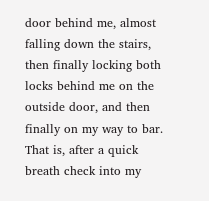door behind me, almost falling down the stairs, then finally locking both locks behind me on the outside door, and then finally on my way to bar. That is, after a quick breath check into my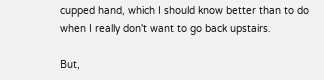cupped hand, which I should know better than to do when I really don't want to go back upstairs.

But,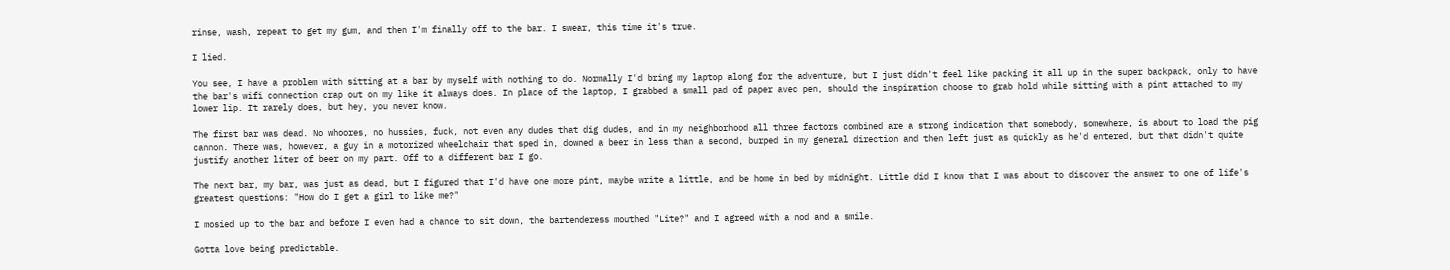rinse, wash, repeat to get my gum, and then I'm finally off to the bar. I swear, this time it's true.

I lied.

You see, I have a problem with sitting at a bar by myself with nothing to do. Normally I'd bring my laptop along for the adventure, but I just didn't feel like packing it all up in the super backpack, only to have the bar's wifi connection crap out on my like it always does. In place of the laptop, I grabbed a small pad of paper avec pen, should the inspiration choose to grab hold while sitting with a pint attached to my lower lip. It rarely does, but hey, you never know.

The first bar was dead. No whoores, no hussies, fuck, not even any dudes that dig dudes, and in my neighborhood all three factors combined are a strong indication that somebody, somewhere, is about to load the pig cannon. There was, however, a guy in a motorized wheelchair that sped in, downed a beer in less than a second, burped in my general direction and then left just as quickly as he'd entered, but that didn't quite justify another liter of beer on my part. Off to a different bar I go.

The next bar, my bar, was just as dead, but I figured that I'd have one more pint, maybe write a little, and be home in bed by midnight. Little did I know that I was about to discover the answer to one of life's greatest questions: "How do I get a girl to like me?"

I mosied up to the bar and before I even had a chance to sit down, the bartenderess mouthed "Lite?" and I agreed with a nod and a smile.

Gotta love being predictable.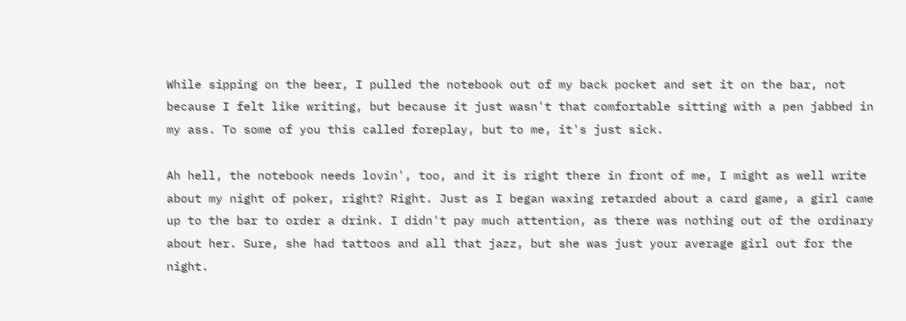While sipping on the beer, I pulled the notebook out of my back pocket and set it on the bar, not because I felt like writing, but because it just wasn't that comfortable sitting with a pen jabbed in my ass. To some of you this called foreplay, but to me, it's just sick.

Ah hell, the notebook needs lovin', too, and it is right there in front of me, I might as well write about my night of poker, right? Right. Just as I began waxing retarded about a card game, a girl came up to the bar to order a drink. I didn't pay much attention, as there was nothing out of the ordinary about her. Sure, she had tattoos and all that jazz, but she was just your average girl out for the night.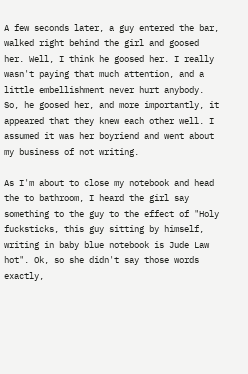A few seconds later, a guy entered the bar, walked right behind the girl and goosed her. Well, I think he goosed her. I really wasn't paying that much attention, and a little embellishment never hurt anybody. So, he goosed her, and more importantly, it appeared that they knew each other well. I assumed it was her boyriend and went about my business of not writing.

As I'm about to close my notebook and head the to bathroom, I heard the girl say something to the guy to the effect of "Holy fucksticks, this guy sitting by himself, writing in baby blue notebook is Jude Law hot". Ok, so she didn't say those words exactly,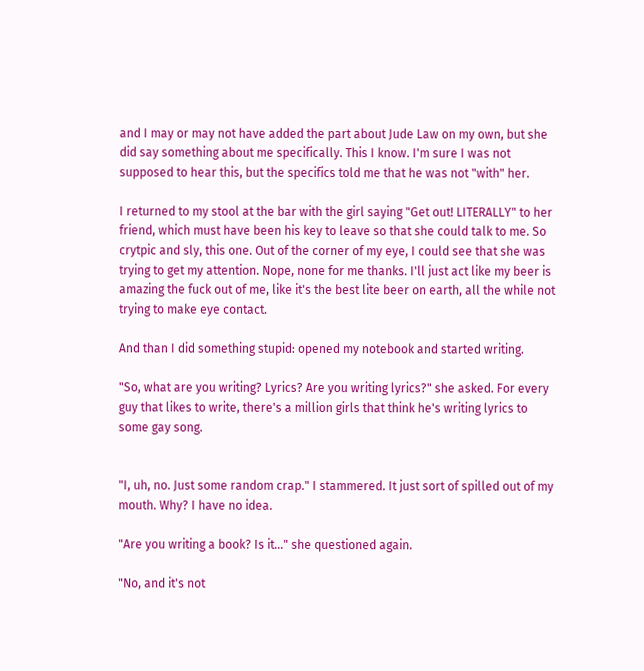and I may or may not have added the part about Jude Law on my own, but she did say something about me specifically. This I know. I'm sure I was not supposed to hear this, but the specifics told me that he was not "with" her.

I returned to my stool at the bar with the girl saying "Get out! LITERALLY" to her friend, which must have been his key to leave so that she could talk to me. So crytpic and sly, this one. Out of the corner of my eye, I could see that she was trying to get my attention. Nope, none for me thanks. I'll just act like my beer is amazing the fuck out of me, like it's the best lite beer on earth, all the while not trying to make eye contact.

And than I did something stupid: opened my notebook and started writing.

"So, what are you writing? Lyrics? Are you writing lyrics?" she asked. For every guy that likes to write, there's a million girls that think he's writing lyrics to some gay song.


"I, uh, no. Just some random crap." I stammered. It just sort of spilled out of my mouth. Why? I have no idea.

"Are you writing a book? Is it..." she questioned again.

"No, and it's not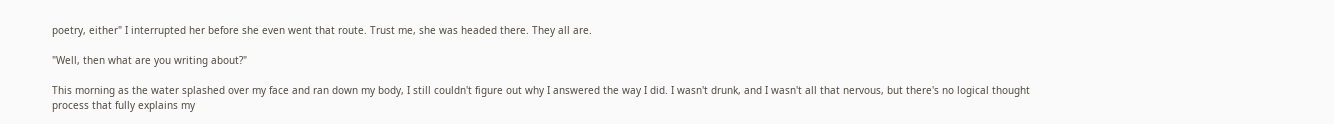poetry, either" I interrupted her before she even went that route. Trust me, she was headed there. They all are.

"Well, then what are you writing about?"

This morning as the water splashed over my face and ran down my body, I still couldn't figure out why I answered the way I did. I wasn't drunk, and I wasn't all that nervous, but there's no logical thought process that fully explains my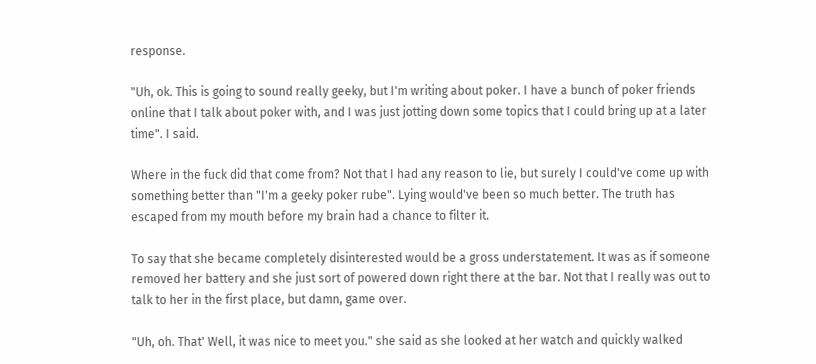response.

"Uh, ok. This is going to sound really geeky, but I'm writing about poker. I have a bunch of poker friends online that I talk about poker with, and I was just jotting down some topics that I could bring up at a later time". I said.

Where in the fuck did that come from? Not that I had any reason to lie, but surely I could've come up with something better than "I'm a geeky poker rube". Lying would've been so much better. The truth has escaped from my mouth before my brain had a chance to filter it.

To say that she became completely disinterested would be a gross understatement. It was as if someone removed her battery and she just sort of powered down right there at the bar. Not that I really was out to talk to her in the first place, but damn, game over.

"Uh, oh. That' Well, it was nice to meet you." she said as she looked at her watch and quickly walked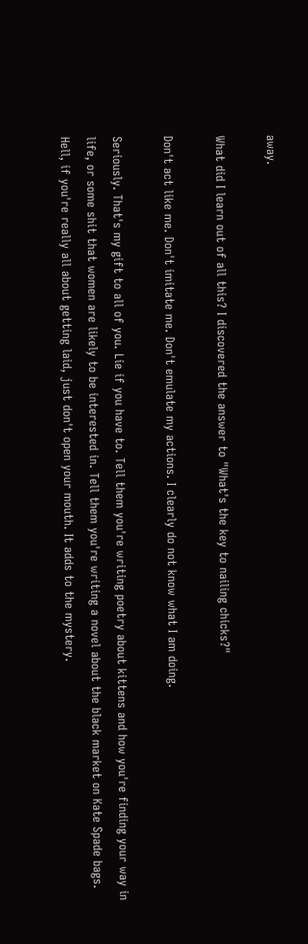away.

What did I learn out of all this? I discovered the answer to "What's the key to nailing chicks?"

Don't act like me. Don't imitate me. Don't emulate my actions. I clearly do not know what I am doing.

Seriously. That's my gift to all of you. Lie if you have to. Tell them you're writing poetry about kittens and how you're finding your way in life, or some shit that women are likely to be interested in. Tell them you're writing a novel about the black market on Kate Spade bags. Hell, if you're really all about getting laid, just don't open your mouth. It adds to the mystery.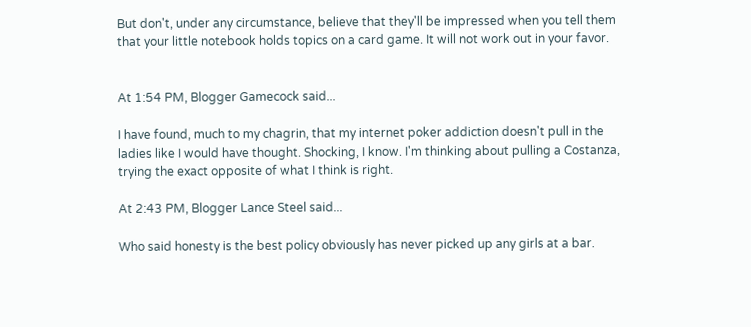But don't, under any circumstance, believe that they'll be impressed when you tell them that your little notebook holds topics on a card game. It will not work out in your favor.


At 1:54 PM, Blogger Gamecock said...

I have found, much to my chagrin, that my internet poker addiction doesn't pull in the ladies like I would have thought. Shocking, I know. I'm thinking about pulling a Costanza, trying the exact opposite of what I think is right.

At 2:43 PM, Blogger Lance Steel said...

Who said honesty is the best policy obviously has never picked up any girls at a bar.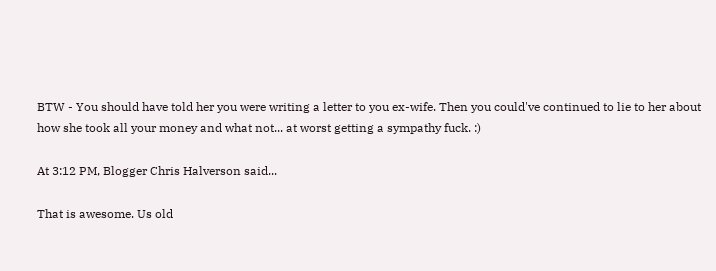BTW - You should have told her you were writing a letter to you ex-wife. Then you could've continued to lie to her about how she took all your money and what not... at worst getting a sympathy fuck. :)

At 3:12 PM, Blogger Chris Halverson said...

That is awesome. Us old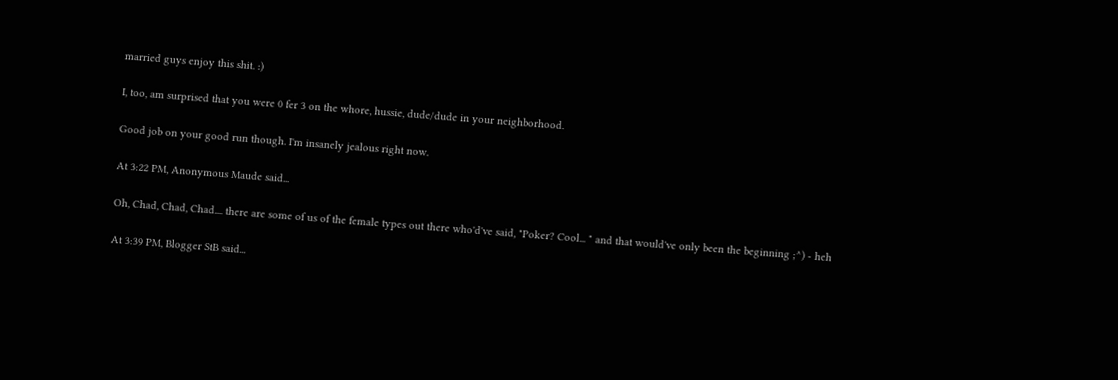married guys enjoy this shit. :)

I, too, am surprised that you were 0 fer 3 on the whore, hussie, dude/dude in your neighborhood.

Good job on your good run though. I'm insanely jealous right now.

At 3:22 PM, Anonymous Maude said...

Oh, Chad, Chad, Chad.... there are some of us of the female types out there who'd've said, "Poker? Cool... " and that would've only been the beginning ;^) - heh

At 3:39 PM, Blogger StB said...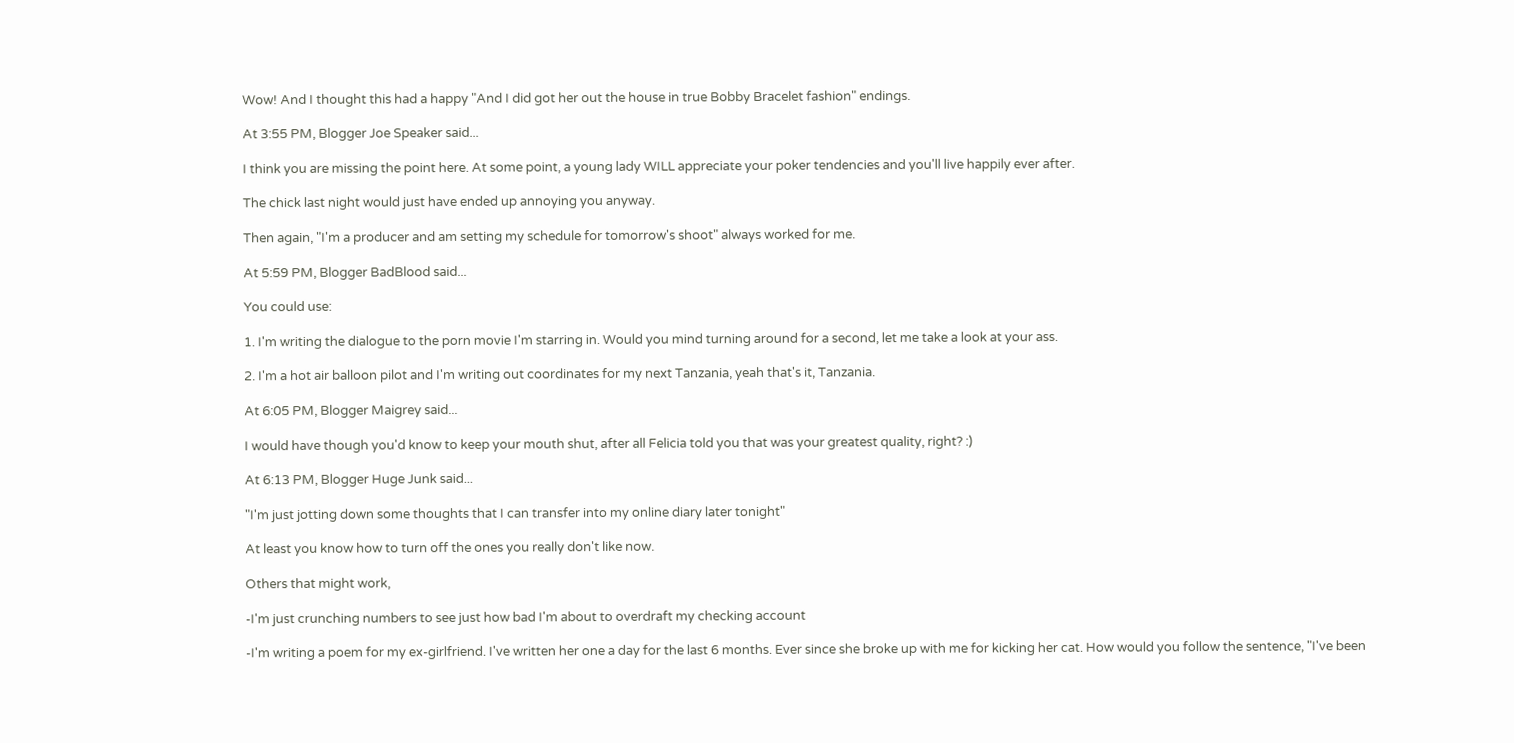Wow! And I thought this had a happy "And I did got her out the house in true Bobby Bracelet fashion" endings.

At 3:55 PM, Blogger Joe Speaker said...

I think you are missing the point here. At some point, a young lady WILL appreciate your poker tendencies and you'll live happily ever after.

The chick last night would just have ended up annoying you anyway.

Then again, "I'm a producer and am setting my schedule for tomorrow's shoot" always worked for me.

At 5:59 PM, Blogger BadBlood said...

You could use:

1. I'm writing the dialogue to the porn movie I'm starring in. Would you mind turning around for a second, let me take a look at your ass.

2. I'm a hot air balloon pilot and I'm writing out coordinates for my next Tanzania, yeah that's it, Tanzania.

At 6:05 PM, Blogger Maigrey said...

I would have though you'd know to keep your mouth shut, after all Felicia told you that was your greatest quality, right? :)

At 6:13 PM, Blogger Huge Junk said...

"I'm just jotting down some thoughts that I can transfer into my online diary later tonight"

At least you know how to turn off the ones you really don't like now.

Others that might work,

-I'm just crunching numbers to see just how bad I'm about to overdraft my checking account

-I'm writing a poem for my ex-girlfriend. I've written her one a day for the last 6 months. Ever since she broke up with me for kicking her cat. How would you follow the sentence, "I've been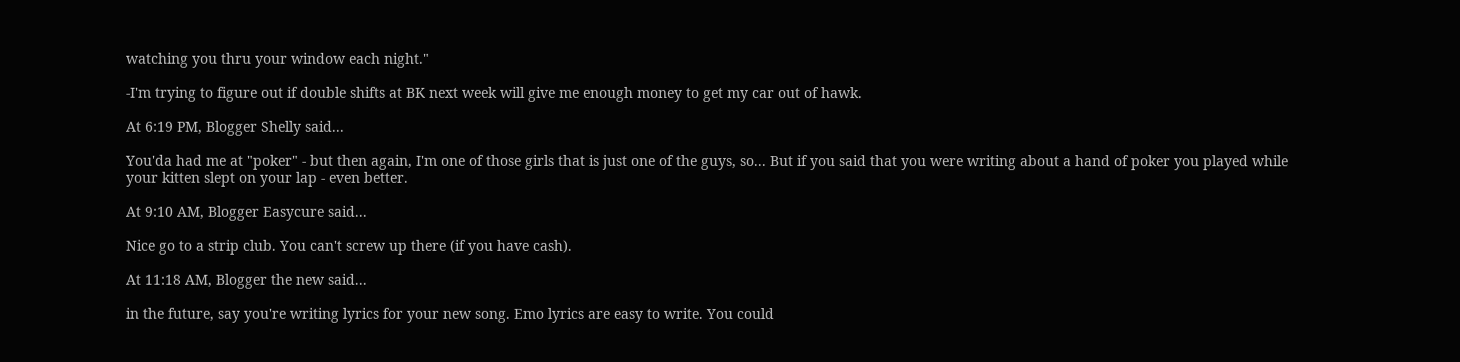watching you thru your window each night."

-I'm trying to figure out if double shifts at BK next week will give me enough money to get my car out of hawk.

At 6:19 PM, Blogger Shelly said...

You'da had me at "poker" - but then again, I'm one of those girls that is just one of the guys, so... But if you said that you were writing about a hand of poker you played while your kitten slept on your lap - even better.

At 9:10 AM, Blogger Easycure said...

Nice go to a strip club. You can't screw up there (if you have cash).

At 11:18 AM, Blogger the new said...

in the future, say you're writing lyrics for your new song. Emo lyrics are easy to write. You could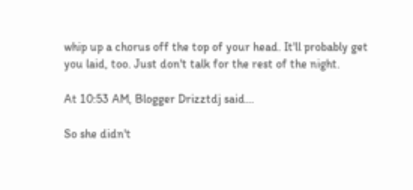whip up a chorus off the top of your head. It'll probably get you laid, too. Just don't talk for the rest of the night.

At 10:53 AM, Blogger Drizztdj said...

So she didn't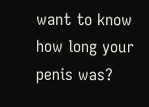want to know how long your penis was?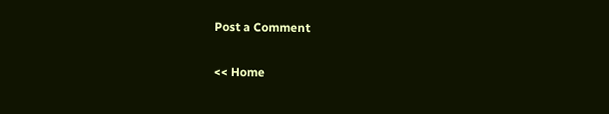Post a Comment

<< Home